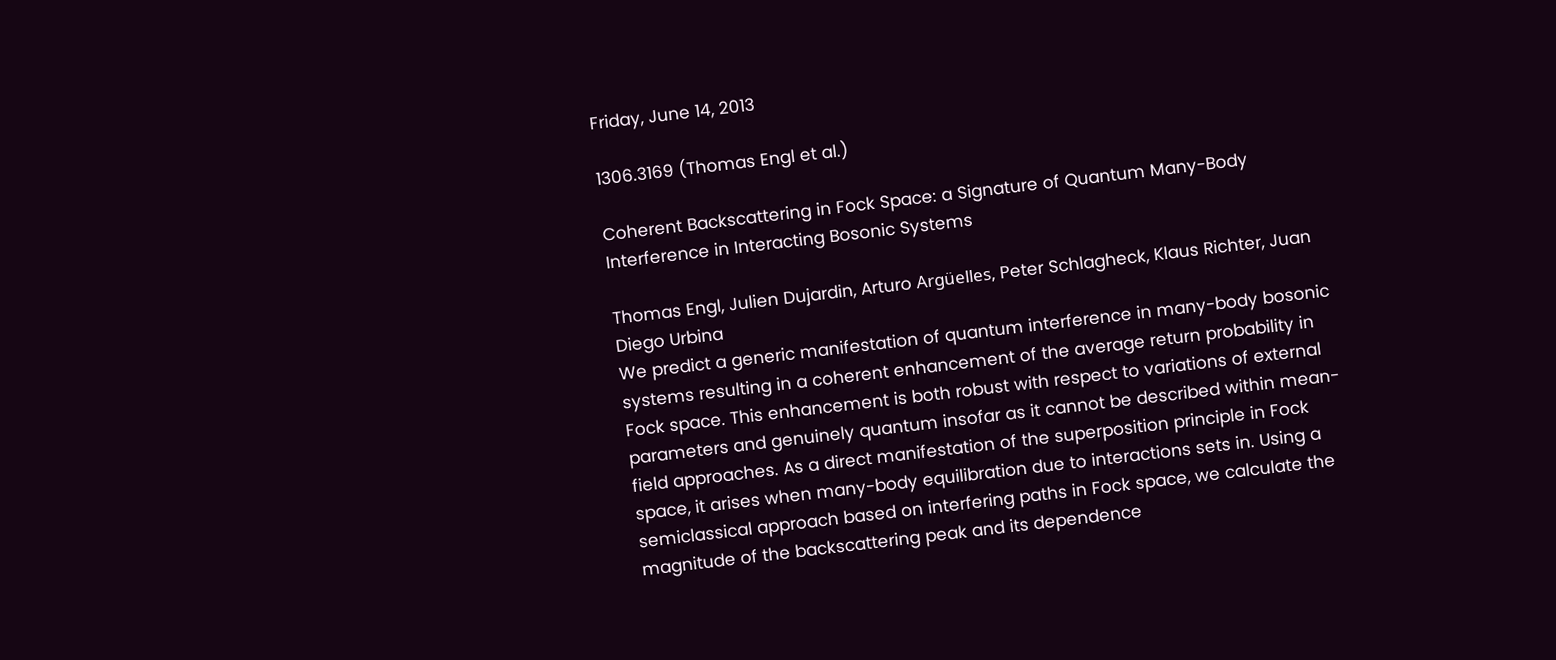Friday, June 14, 2013

1306.3169 (Thomas Engl et al.)

Coherent Backscattering in Fock Space: a Signature of Quantum Many-Body
Interference in Interacting Bosonic Systems

Thomas Engl, Julien Dujardin, Arturo Argüelles, Peter Schlagheck, Klaus Richter, Juan Diego Urbina
We predict a generic manifestation of quantum interference in many-body bosonic systems resulting in a coherent enhancement of the average return probability in Fock space. This enhancement is both robust with respect to variations of external parameters and genuinely quantum insofar as it cannot be described within mean-field approaches. As a direct manifestation of the superposition principle in Fock space, it arises when many-body equilibration due to interactions sets in. Using a semiclassical approach based on interfering paths in Fock space, we calculate the magnitude of the backscattering peak and its dependence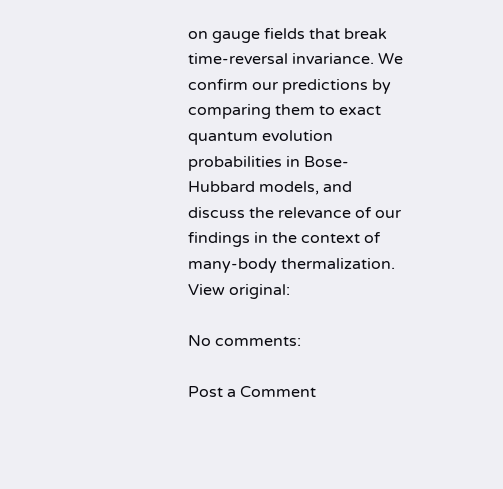on gauge fields that break time-reversal invariance. We confirm our predictions by comparing them to exact quantum evolution probabilities in Bose-Hubbard models, and discuss the relevance of our findings in the context of many-body thermalization.
View original:

No comments:

Post a Comment